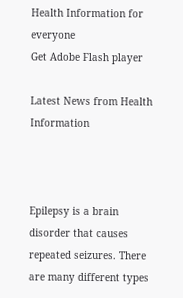Health Information for everyone
Get Adobe Flash player

Latest News from Health Information



Epilepsy is a brain disorder that causes repeated seizures. There are many different types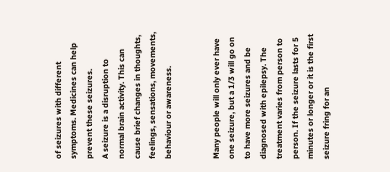of seizures with different symptoms. Medicines can help prevent these seizures.
A seizure is a disruption to normal brain activity. This can cause brief changes in thoughts, feelings, sensations, movements, behaviour or awareness.


Many people will only ever have one seizure, but a 1/3 will go on to have more seizures and be diagnosed with epilepsy. The treatment varies from person to person. If the seizure lasts for 5 minutes or longer or it is the first seizure fring for an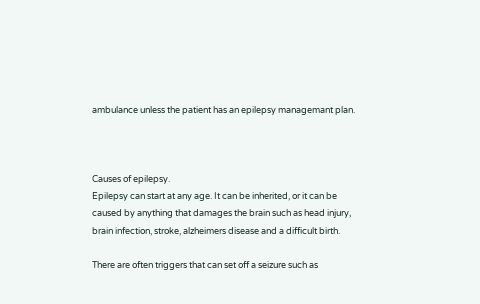ambulance unless the patient has an epilepsy managemant plan.



Causes of epilepsy.
Epilepsy can start at any age. It can be inherited, or it can be caused by anything that damages the brain such as head injury, brain infection, stroke, alzheimers disease and a difficult birth.

There are often triggers that can set off a seizure such as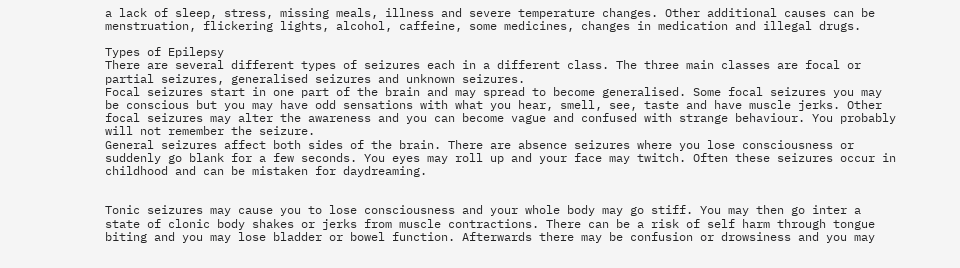a lack of sleep, stress, missing meals, illness and severe temperature changes. Other additional causes can be menstruation, flickering lights, alcohol, caffeine, some medicines, changes in medication and illegal drugs.

Types of Epilepsy
There are several different types of seizures each in a different class. The three main classes are focal or partial seizures, generalised seizures and unknown seizures.
Focal seizures start in one part of the brain and may spread to become generalised. Some focal seizures you may be conscious but you may have odd sensations with what you hear, smell, see, taste and have muscle jerks. Other focal seizures may alter the awareness and you can become vague and confused with strange behaviour. You probably will not remember the seizure.
General seizures affect both sides of the brain. There are absence seizures where you lose consciousness or suddenly go blank for a few seconds. You eyes may roll up and your face may twitch. Often these seizures occur in childhood and can be mistaken for daydreaming.


Tonic seizures may cause you to lose consciousness and your whole body may go stiff. You may then go inter a state of clonic body shakes or jerks from muscle contractions. There can be a risk of self harm through tongue biting and you may lose bladder or bowel function. Afterwards there may be confusion or drowsiness and you may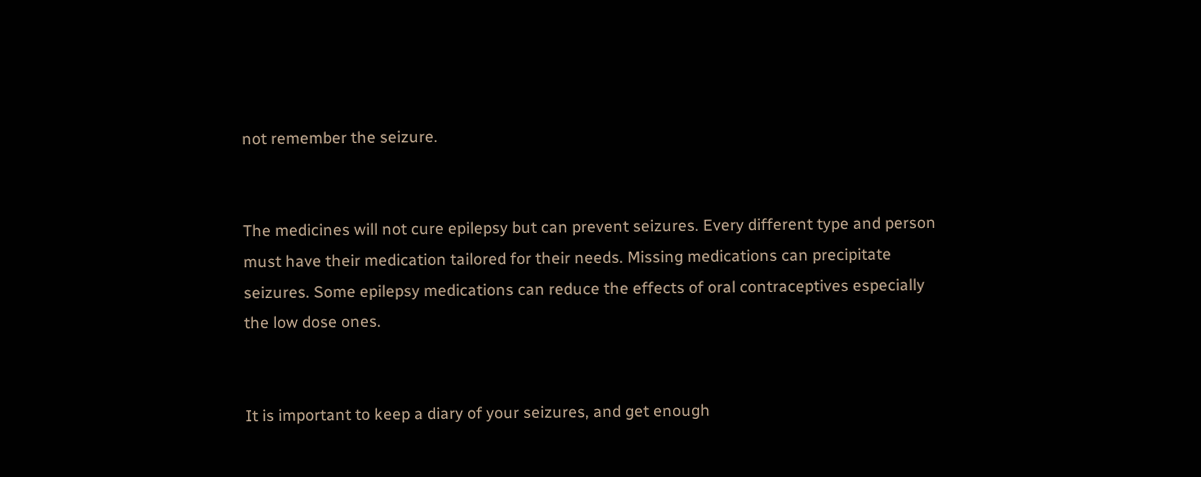not remember the seizure.


The medicines will not cure epilepsy but can prevent seizures. Every different type and person must have their medication tailored for their needs. Missing medications can precipitate seizures. Some epilepsy medications can reduce the effects of oral contraceptives especially the low dose ones.


It is important to keep a diary of your seizures, and get enough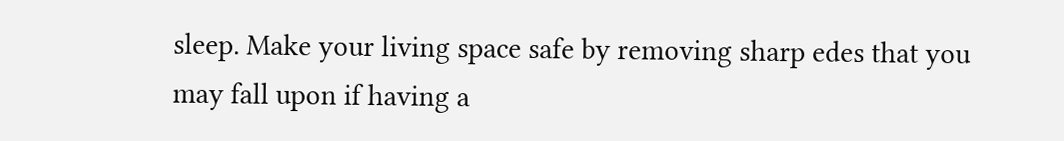sleep. Make your living space safe by removing sharp edes that you may fall upon if having a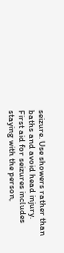seizure. Use showers rather than baths and avoid head injury.
First aid for seizures includes staying with the person,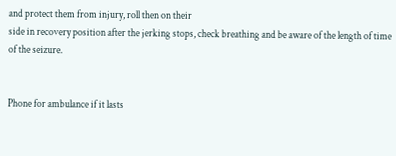and protect them from injury, roll then on their
side in recovery position after the jerking stops, check breathing and be aware of the length of time of the seizure.


Phone for ambulance if it lasts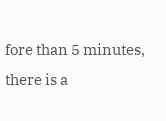fore than 5 minutes, there is a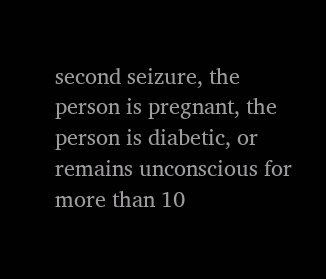second seizure, the person is pregnant, the person is diabetic, or remains unconscious for more than 10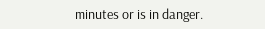minutes or is in danger.